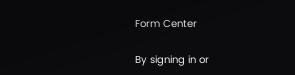Form Center

By signing in or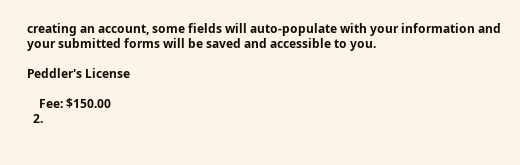creating an account, some fields will auto-populate with your information and your submitted forms will be saved and accessible to you.

Peddler's License

    Fee: $150.00
  2.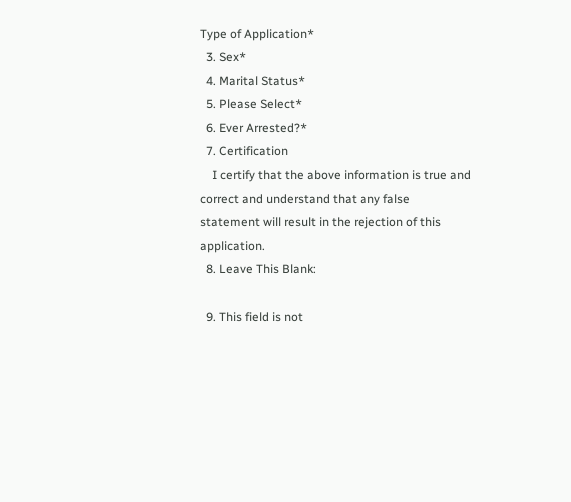Type of Application*
  3. Sex*
  4. Marital Status*
  5. Please Select*
  6. Ever Arrested?*
  7. Certification
    I certify that the above information is true and correct and understand that any false statement will result in the rejection of this application.
  8. Leave This Blank:

  9. This field is not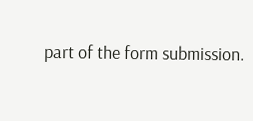part of the form submission.